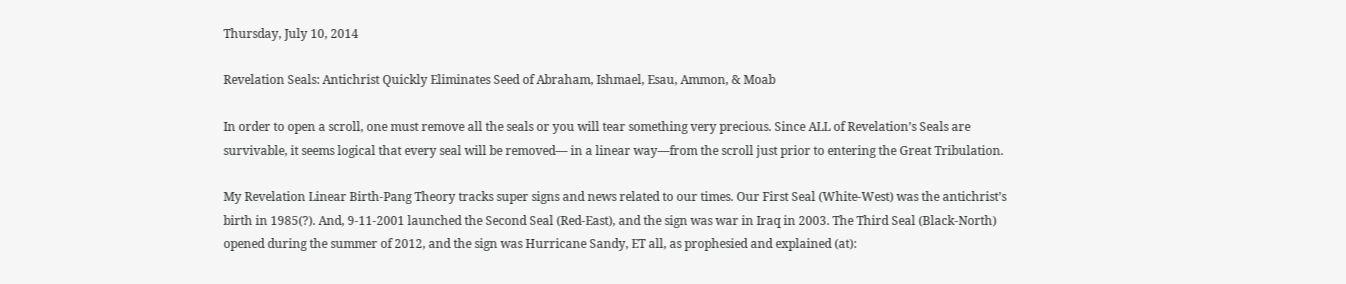Thursday, July 10, 2014

Revelation Seals: Antichrist Quickly Eliminates Seed of Abraham, Ishmael, Esau, Ammon, & Moab

In order to open a scroll, one must remove all the seals or you will tear something very precious. Since ALL of Revelation’s Seals are survivable, it seems logical that every seal will be removed— in a linear way—from the scroll just prior to entering the Great Tribulation.

My Revelation Linear Birth-Pang Theory tracks super signs and news related to our times. Our First Seal (White-West) was the antichrist’s birth in 1985(?). And, 9-11-2001 launched the Second Seal (Red-East), and the sign was war in Iraq in 2003. The Third Seal (Black-North) opened during the summer of 2012, and the sign was Hurricane Sandy, ET all, as prophesied and explained (at):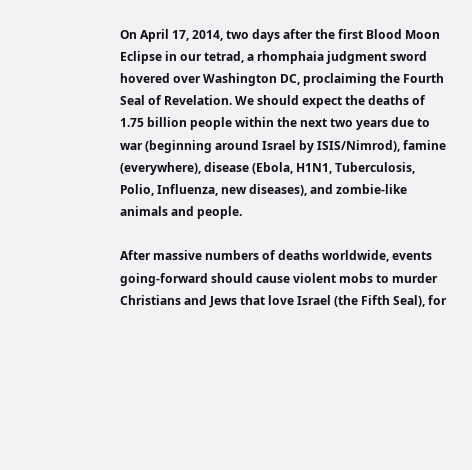On April 17, 2014, two days after the first Blood Moon Eclipse in our tetrad, a rhomphaia judgment sword hovered over Washington DC, proclaiming the Fourth Seal of Revelation. We should expect the deaths of 1.75 billion people within the next two years due to war (beginning around Israel by ISIS/Nimrod), famine (everywhere), disease (Ebola, H1N1, Tuberculosis, Polio, Influenza, new diseases), and zombie-like animals and people.

After massive numbers of deaths worldwide, events going-forward should cause violent mobs to murder Christians and Jews that love Israel (the Fifth Seal), for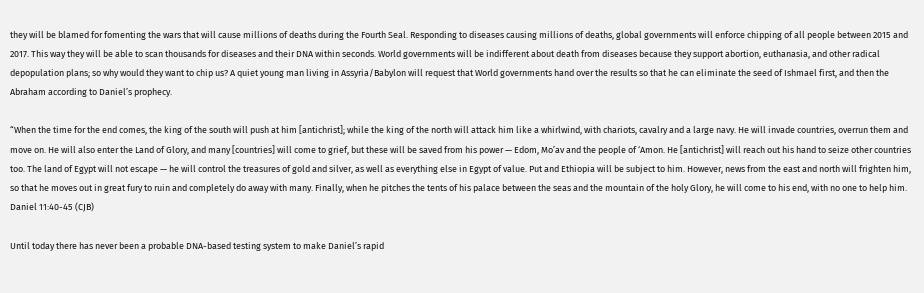they will be blamed for fomenting the wars that will cause millions of deaths during the Fourth Seal. Responding to diseases causing millions of deaths, global governments will enforce chipping of all people between 2015 and 2017. This way they will be able to scan thousands for diseases and their DNA within seconds. World governments will be indifferent about death from diseases because they support abortion, euthanasia, and other radical depopulation plans; so why would they want to chip us? A quiet young man living in Assyria/Babylon will request that World governments hand over the results so that he can eliminate the seed of Ishmael first, and then the Abraham according to Daniel’s prophecy.

“When the time for the end comes, the king of the south will push at him [antichrist]; while the king of the north will attack him like a whirlwind, with chariots, cavalry and a large navy. He will invade countries, overrun them and move on. He will also enter the Land of Glory, and many [countries] will come to grief, but these will be saved from his power — Edom, Mo’av and the people of ‘Amon. He [antichrist] will reach out his hand to seize other countries too. The land of Egypt will not escape — he will control the treasures of gold and silver, as well as everything else in Egypt of value. Put and Ethiopia will be subject to him. However, news from the east and north will frighten him, so that he moves out in great fury to ruin and completely do away with many. Finally, when he pitches the tents of his palace between the seas and the mountain of the holy Glory, he will come to his end, with no one to help him. Daniel 11:40-45 (CJB)

Until today there has never been a probable DNA-based testing system to make Daniel’s rapid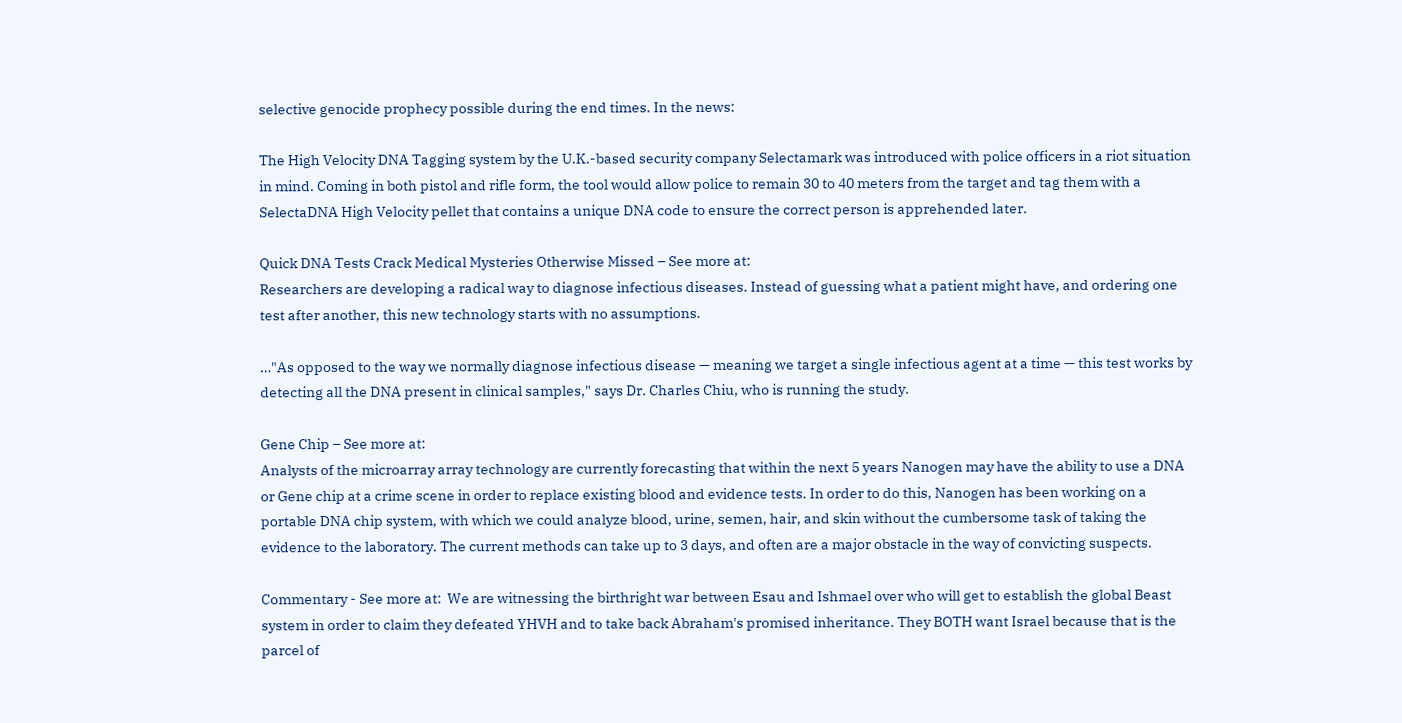selective genocide prophecy possible during the end times. In the news:

The High Velocity DNA Tagging system by the U.K.-based security company Selectamark was introduced with police officers in a riot situation in mind. Coming in both pistol and rifle form, the tool would allow police to remain 30 to 40 meters from the target and tag them with a SelectaDNA High Velocity pellet that contains a unique DNA code to ensure the correct person is apprehended later.

Quick DNA Tests Crack Medical Mysteries Otherwise Missed – See more at:
Researchers are developing a radical way to diagnose infectious diseases. Instead of guessing what a patient might have, and ordering one test after another, this new technology starts with no assumptions.

…"As opposed to the way we normally diagnose infectious disease — meaning we target a single infectious agent at a time — this test works by detecting all the DNA present in clinical samples," says Dr. Charles Chiu, who is running the study.

Gene Chip – See more at:
Analysts of the microarray array technology are currently forecasting that within the next 5 years Nanogen may have the ability to use a DNA or Gene chip at a crime scene in order to replace existing blood and evidence tests. In order to do this, Nanogen has been working on a portable DNA chip system, with which we could analyze blood, urine, semen, hair, and skin without the cumbersome task of taking the evidence to the laboratory. The current methods can take up to 3 days, and often are a major obstacle in the way of convicting suspects.

Commentary - See more at:  We are witnessing the birthright war between Esau and Ishmael over who will get to establish the global Beast system in order to claim they defeated YHVH and to take back Abraham's promised inheritance. They BOTH want Israel because that is the parcel of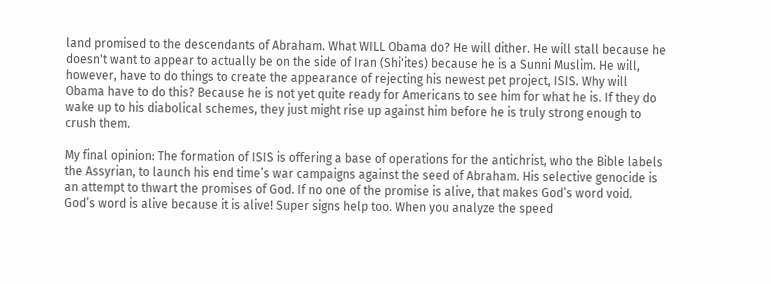land promised to the descendants of Abraham. What WILL Obama do? He will dither. He will stall because he doesn't want to appear to actually be on the side of Iran (Shi'ites) because he is a Sunni Muslim. He will, however, have to do things to create the appearance of rejecting his newest pet project, ISIS. Why will Obama have to do this? Because he is not yet quite ready for Americans to see him for what he is. If they do wake up to his diabolical schemes, they just might rise up against him before he is truly strong enough to crush them.

My final opinion: The formation of ISIS is offering a base of operations for the antichrist, who the Bible labels the Assyrian, to launch his end time’s war campaigns against the seed of Abraham. His selective genocide is an attempt to thwart the promises of God. If no one of the promise is alive, that makes God’s word void. God’s word is alive because it is alive! Super signs help too. When you analyze the speed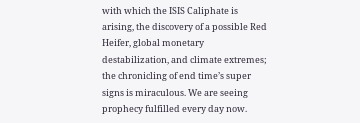with which the ISIS Caliphate is arising, the discovery of a possible Red Heifer, global monetary destabilization, and climate extremes; the chronicling of end time’s super signs is miraculous. We are seeing prophecy fulfilled every day now.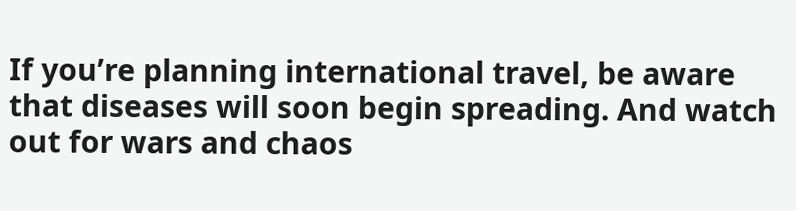If you’re planning international travel, be aware that diseases will soon begin spreading. And watch out for wars and chaos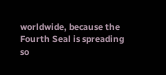worldwide, because the Fourth Seal is spreading so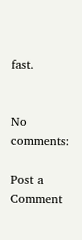fast.


No comments:

Post a Comment